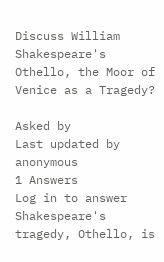Discuss William Shakespeare's Othello, the Moor of Venice as a Tragedy?

Asked by
Last updated by anonymous
1 Answers
Log in to answer
Shakespeare's tragedy, Othello, is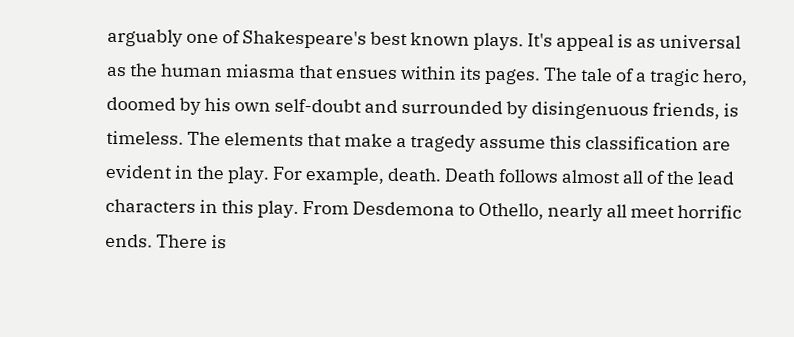arguably one of Shakespeare's best known plays. It's appeal is as universal as the human miasma that ensues within its pages. The tale of a tragic hero, doomed by his own self-doubt and surrounded by disingenuous friends, is timeless. The elements that make a tragedy assume this classification are evident in the play. For example, death. Death follows almost all of the lead characters in this play. From Desdemona to Othello, nearly all meet horrific ends. There is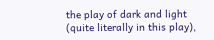the play of dark and light (quite literally in this play),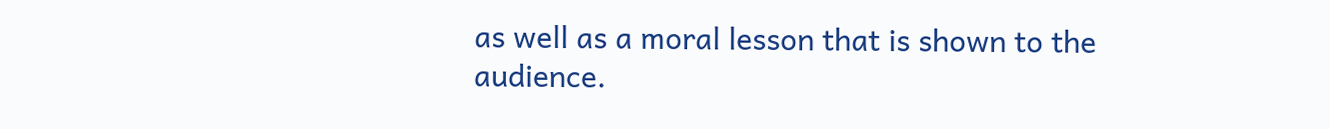as well as a moral lesson that is shown to the audience.